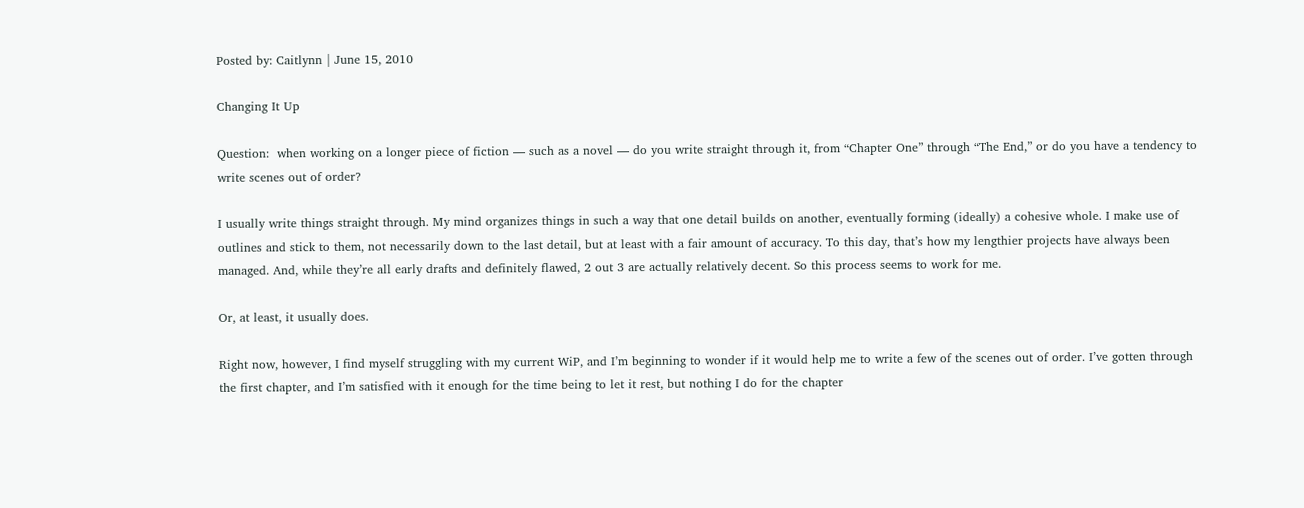Posted by: Caitlynn | June 15, 2010

Changing It Up

Question:  when working on a longer piece of fiction — such as a novel — do you write straight through it, from “Chapter One” through “The End,” or do you have a tendency to write scenes out of order?

I usually write things straight through. My mind organizes things in such a way that one detail builds on another, eventually forming (ideally) a cohesive whole. I make use of outlines and stick to them, not necessarily down to the last detail, but at least with a fair amount of accuracy. To this day, that’s how my lengthier projects have always been managed. And, while they’re all early drafts and definitely flawed, 2 out 3 are actually relatively decent. So this process seems to work for me.

Or, at least, it usually does.

Right now, however, I find myself struggling with my current WiP, and I’m beginning to wonder if it would help me to write a few of the scenes out of order. I’ve gotten through the first chapter, and I’m satisfied with it enough for the time being to let it rest, but nothing I do for the chapter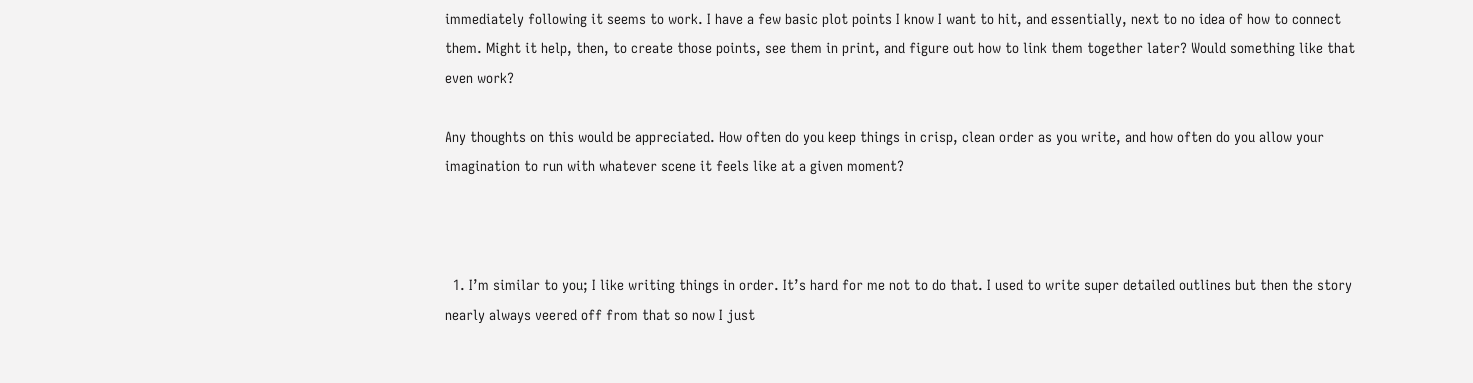immediately following it seems to work. I have a few basic plot points I know I want to hit, and essentially, next to no idea of how to connect them. Might it help, then, to create those points, see them in print, and figure out how to link them together later? Would something like that even work?

Any thoughts on this would be appreciated. How often do you keep things in crisp, clean order as you write, and how often do you allow your imagination to run with whatever scene it feels like at a given moment?



  1. I’m similar to you; I like writing things in order. It’s hard for me not to do that. I used to write super detailed outlines but then the story nearly always veered off from that so now I just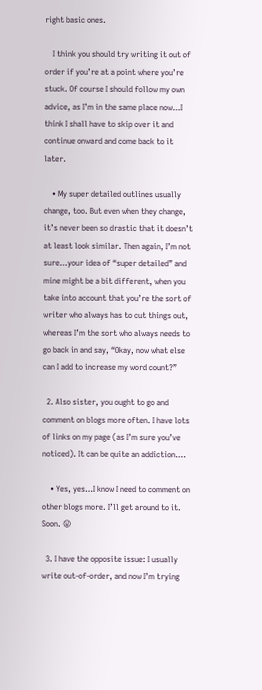right basic ones.

    I think you should try writing it out of order if you’re at a point where you’re stuck. Of course I should follow my own advice, as I’m in the same place now…I think I shall have to skip over it and continue onward and come back to it later.

    • My super detailed outlines usually change, too. But even when they change, it’s never been so drastic that it doesn’t at least look similar. Then again, I’m not sure…your idea of “super detailed” and mine might be a bit different, when you take into account that you’re the sort of writer who always has to cut things out, whereas I’m the sort who always needs to go back in and say, “Okay, now what else can I add to increase my word count?”

  2. Also sister, you ought to go and comment on blogs more often. I have lots of links on my page (as I’m sure you’ve noticed). It can be quite an addiction….

    • Yes, yes…I know I need to comment on other blogs more. I’ll get around to it. Soon. 😛

  3. I have the opposite issue: I usually write out-of-order, and now I’m trying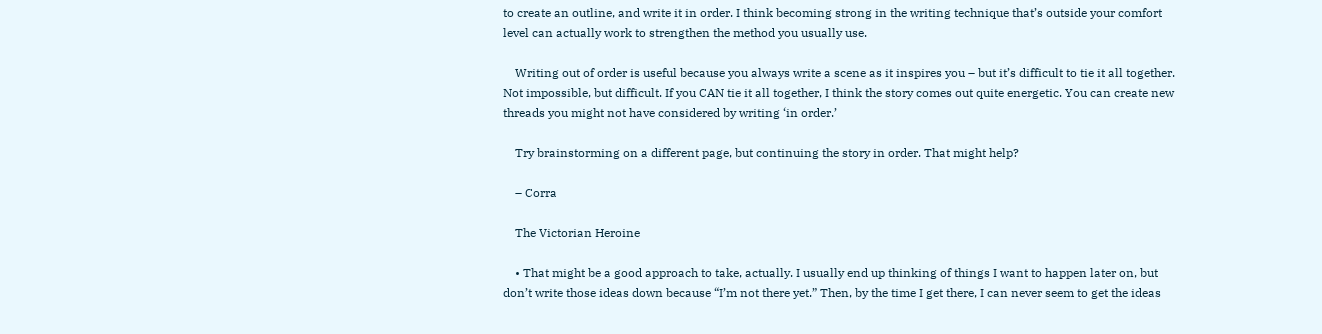to create an outline, and write it in order. I think becoming strong in the writing technique that’s outside your comfort level can actually work to strengthen the method you usually use.

    Writing out of order is useful because you always write a scene as it inspires you – but it’s difficult to tie it all together. Not impossible, but difficult. If you CAN tie it all together, I think the story comes out quite energetic. You can create new threads you might not have considered by writing ‘in order.’

    Try brainstorming on a different page, but continuing the story in order. That might help?

    – Corra

    The Victorian Heroine

    • That might be a good approach to take, actually. I usually end up thinking of things I want to happen later on, but don’t write those ideas down because “I’m not there yet.” Then, by the time I get there, I can never seem to get the ideas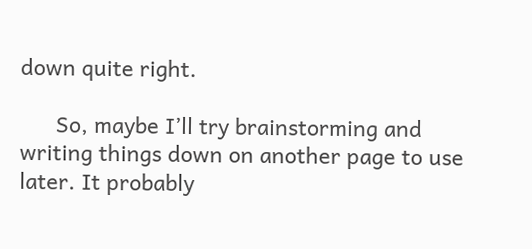down quite right.

      So, maybe I’ll try brainstorming and writing things down on another page to use later. It probably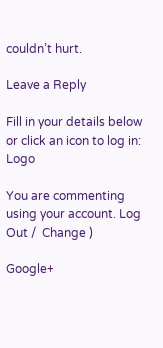couldn’t hurt.

Leave a Reply

Fill in your details below or click an icon to log in: Logo

You are commenting using your account. Log Out /  Change )

Google+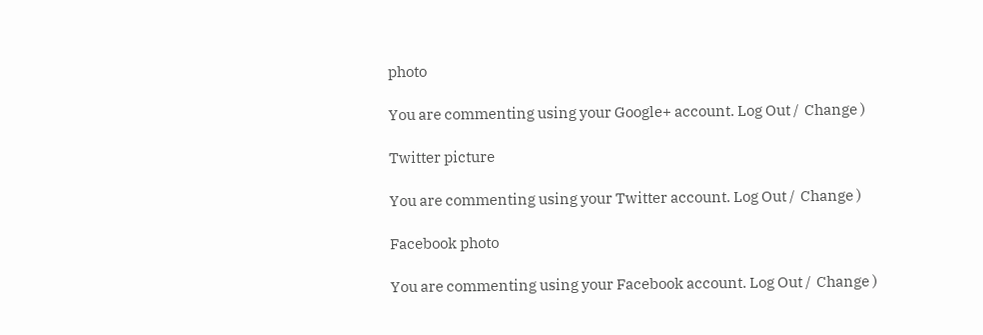photo

You are commenting using your Google+ account. Log Out /  Change )

Twitter picture

You are commenting using your Twitter account. Log Out /  Change )

Facebook photo

You are commenting using your Facebook account. Log Out /  Change )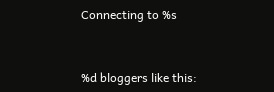Connecting to %s


%d bloggers like this: